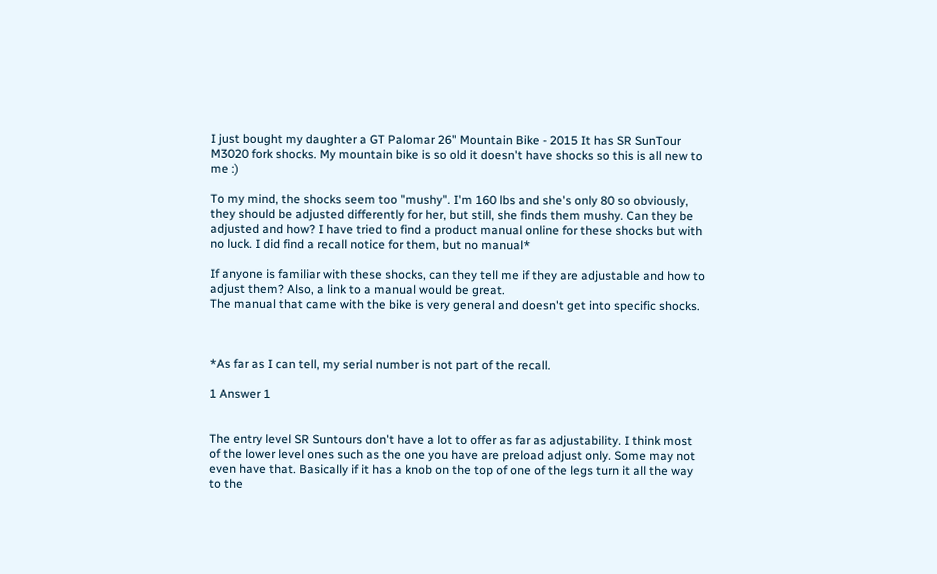I just bought my daughter a GT Palomar 26" Mountain Bike - 2015 It has SR SunTour M3020 fork shocks. My mountain bike is so old it doesn't have shocks so this is all new to me :)

To my mind, the shocks seem too "mushy". I'm 160 lbs and she's only 80 so obviously, they should be adjusted differently for her, but still, she finds them mushy. Can they be adjusted and how? I have tried to find a product manual online for these shocks but with no luck. I did find a recall notice for them, but no manual*

If anyone is familiar with these shocks, can they tell me if they are adjustable and how to adjust them? Also, a link to a manual would be great.
The manual that came with the bike is very general and doesn't get into specific shocks.



*As far as I can tell, my serial number is not part of the recall.

1 Answer 1


The entry level SR Suntours don't have a lot to offer as far as adjustability. I think most of the lower level ones such as the one you have are preload adjust only. Some may not even have that. Basically if it has a knob on the top of one of the legs turn it all the way to the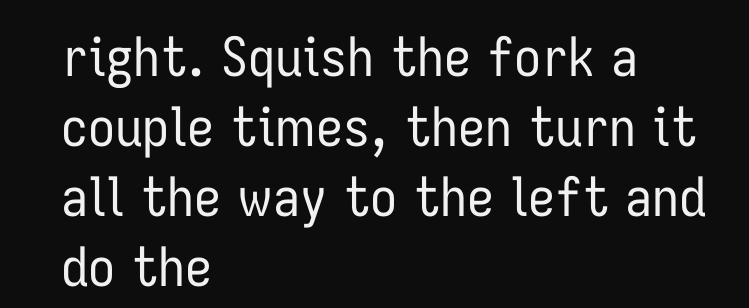right. Squish the fork a couple times, then turn it all the way to the left and do the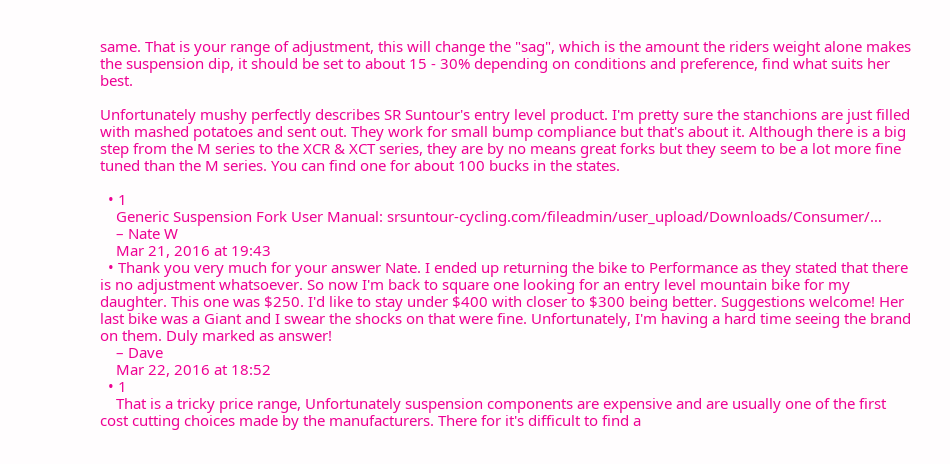same. That is your range of adjustment, this will change the "sag", which is the amount the riders weight alone makes the suspension dip, it should be set to about 15 - 30% depending on conditions and preference, find what suits her best.

Unfortunately mushy perfectly describes SR Suntour's entry level product. I'm pretty sure the stanchions are just filled with mashed potatoes and sent out. They work for small bump compliance but that's about it. Although there is a big step from the M series to the XCR & XCT series, they are by no means great forks but they seem to be a lot more fine tuned than the M series. You can find one for about 100 bucks in the states.

  • 1
    Generic Suspension Fork User Manual: srsuntour-cycling.com/fileadmin/user_upload/Downloads/Consumer/…
    – Nate W
    Mar 21, 2016 at 19:43
  • Thank you very much for your answer Nate. I ended up returning the bike to Performance as they stated that there is no adjustment whatsoever. So now I'm back to square one looking for an entry level mountain bike for my daughter. This one was $250. I'd like to stay under $400 with closer to $300 being better. Suggestions welcome! Her last bike was a Giant and I swear the shocks on that were fine. Unfortunately, I'm having a hard time seeing the brand on them. Duly marked as answer!
    – Dave
    Mar 22, 2016 at 18:52
  • 1
    That is a tricky price range, Unfortunately suspension components are expensive and are usually one of the first cost cutting choices made by the manufacturers. There for it's difficult to find a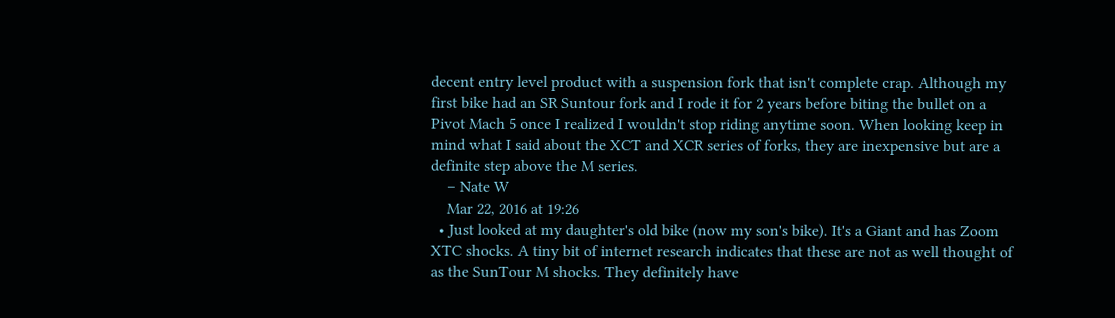decent entry level product with a suspension fork that isn't complete crap. Although my first bike had an SR Suntour fork and I rode it for 2 years before biting the bullet on a Pivot Mach 5 once I realized I wouldn't stop riding anytime soon. When looking keep in mind what I said about the XCT and XCR series of forks, they are inexpensive but are a definite step above the M series.
    – Nate W
    Mar 22, 2016 at 19:26
  • Just looked at my daughter's old bike (now my son's bike). It's a Giant and has Zoom XTC shocks. A tiny bit of internet research indicates that these are not as well thought of as the SunTour M shocks. They definitely have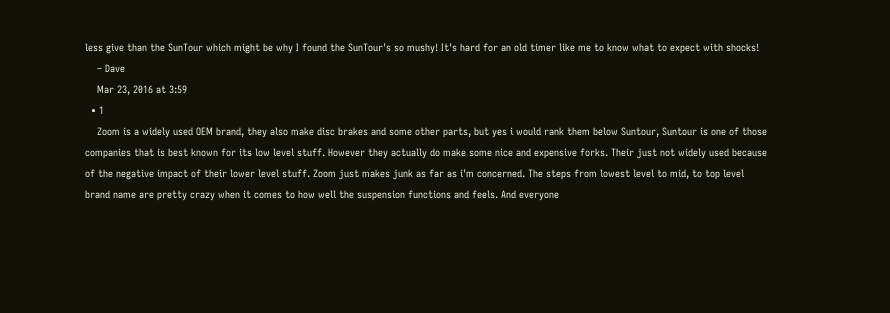less give than the SunTour which might be why I found the SunTour's so mushy! It's hard for an old timer like me to know what to expect with shocks!
    – Dave
    Mar 23, 2016 at 3:59
  • 1
    Zoom is a widely used OEM brand, they also make disc brakes and some other parts, but yes i would rank them below Suntour, Suntour is one of those companies that is best known for its low level stuff. However they actually do make some nice and expensive forks. Their just not widely used because of the negative impact of their lower level stuff. Zoom just makes junk as far as i'm concerned. The steps from lowest level to mid, to top level brand name are pretty crazy when it comes to how well the suspension functions and feels. And everyone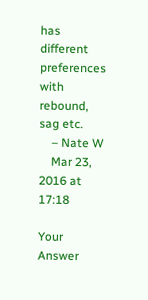has different preferences with rebound, sag etc.
    – Nate W
    Mar 23, 2016 at 17:18

Your Answer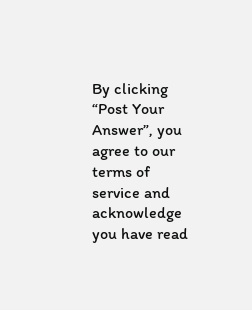By clicking “Post Your Answer”, you agree to our terms of service and acknowledge you have read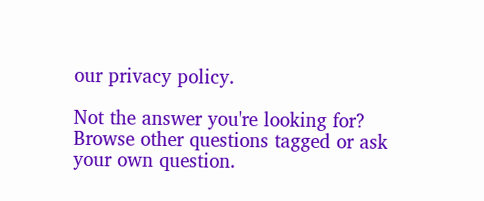our privacy policy.

Not the answer you're looking for? Browse other questions tagged or ask your own question.